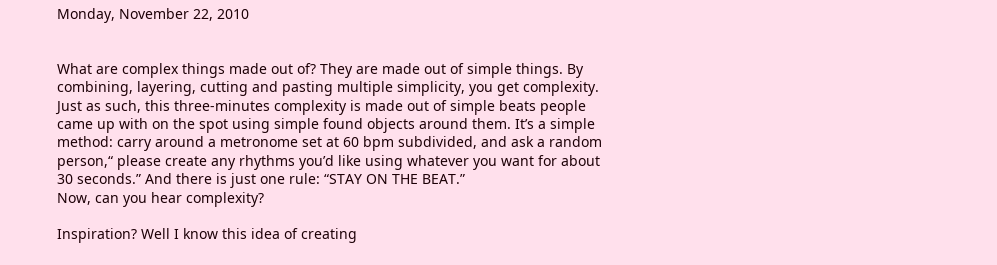Monday, November 22, 2010


What are complex things made out of? They are made out of simple things. By combining, layering, cutting and pasting multiple simplicity, you get complexity. Just as such, this three-minutes complexity is made out of simple beats people came up with on the spot using simple found objects around them. It’s a simple method: carry around a metronome set at 60 bpm subdivided, and ask a random person,“ please create any rhythms you’d like using whatever you want for about 30 seconds.” And there is just one rule: “STAY ON THE BEAT.”
Now, can you hear complexity?

Inspiration? Well I know this idea of creating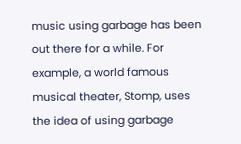music using garbage has been out there for a while. For example, a world famous musical theater, Stomp, uses the idea of using garbage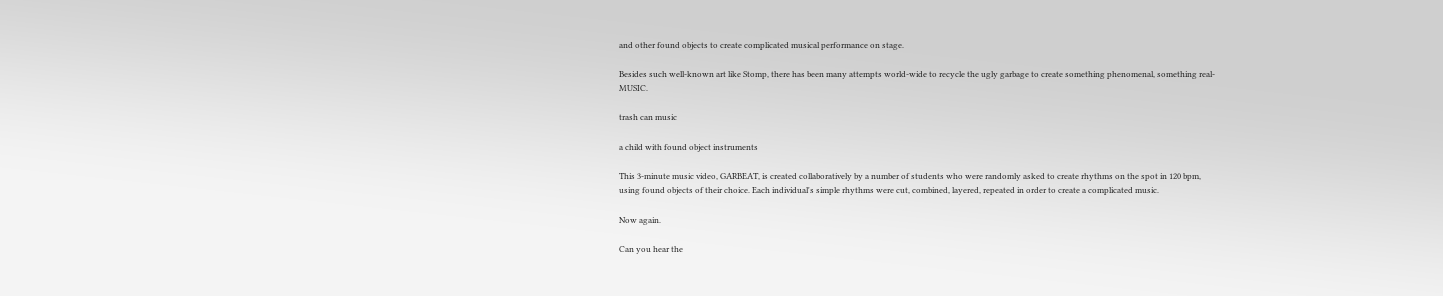and other found objects to create complicated musical performance on stage.

Besides such well-known art like Stomp, there has been many attempts world-wide to recycle the ugly garbage to create something phenomenal, something real- MUSIC.

trash can music

a child with found object instruments

This 3-minute music video, GARBEAT, is created collaboratively by a number of students who were randomly asked to create rhythms on the spot in 120 bpm, using found objects of their choice. Each individual's simple rhythms were cut, combined, layered, repeated in order to create a complicated music.

Now again.

Can you hear the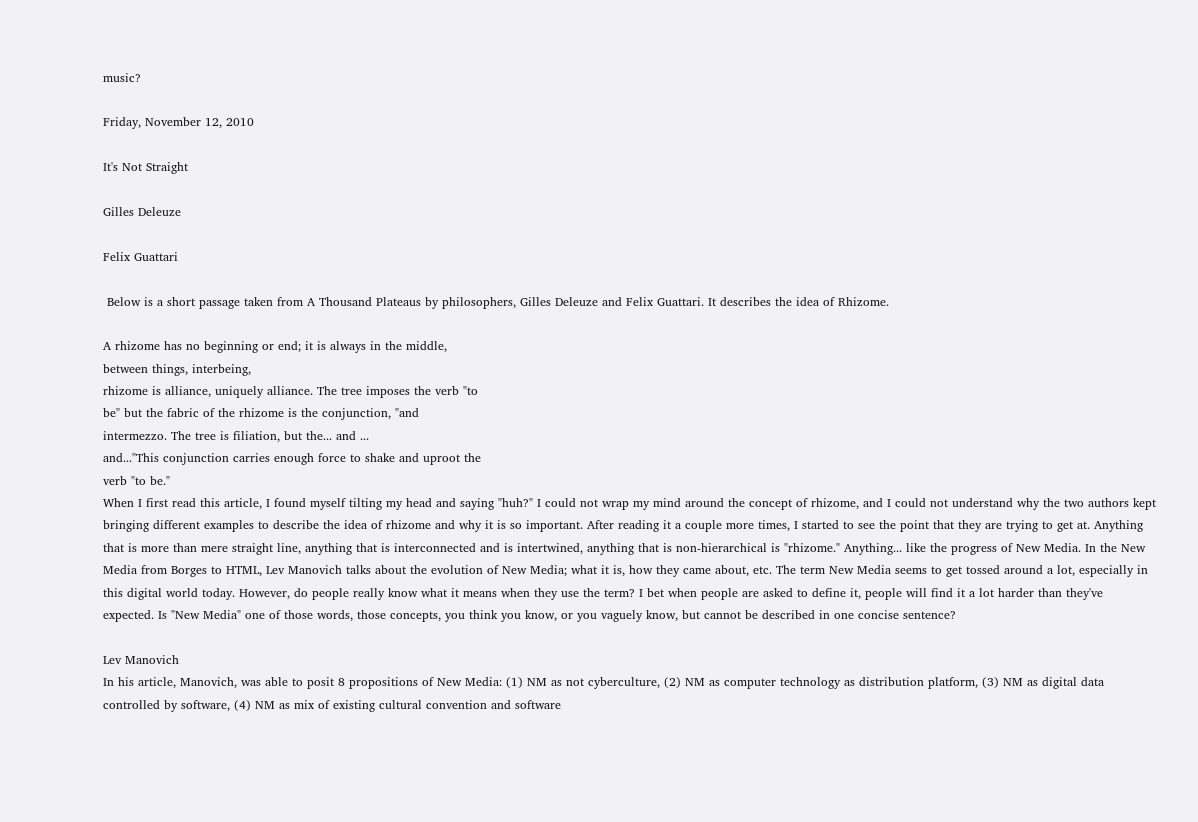music?

Friday, November 12, 2010

It's Not Straight

Gilles Deleuze

Felix Guattari

 Below is a short passage taken from A Thousand Plateaus by philosophers, Gilles Deleuze and Felix Guattari. It describes the idea of Rhizome.

A rhizome has no beginning or end; it is always in the middle,
between things, interbeing,
rhizome is alliance, uniquely alliance. The tree imposes the verb "to
be" but the fabric of the rhizome is the conjunction, "and
intermezzo. The tree is filiation, but the... and ...
and..."This conjunction carries enough force to shake and uproot the
verb "to be."
When I first read this article, I found myself tilting my head and saying "huh?" I could not wrap my mind around the concept of rhizome, and I could not understand why the two authors kept bringing different examples to describe the idea of rhizome and why it is so important. After reading it a couple more times, I started to see the point that they are trying to get at. Anything that is more than mere straight line, anything that is interconnected and is intertwined, anything that is non-hierarchical is "rhizome." Anything... like the progress of New Media. In the New Media from Borges to HTML, Lev Manovich talks about the evolution of New Media; what it is, how they came about, etc. The term New Media seems to get tossed around a lot, especially in this digital world today. However, do people really know what it means when they use the term? I bet when people are asked to define it, people will find it a lot harder than they've expected. Is "New Media" one of those words, those concepts, you think you know, or you vaguely know, but cannot be described in one concise sentence?

Lev Manovich
In his article, Manovich, was able to posit 8 propositions of New Media: (1) NM as not cyberculture, (2) NM as computer technology as distribution platform, (3) NM as digital data controlled by software, (4) NM as mix of existing cultural convention and software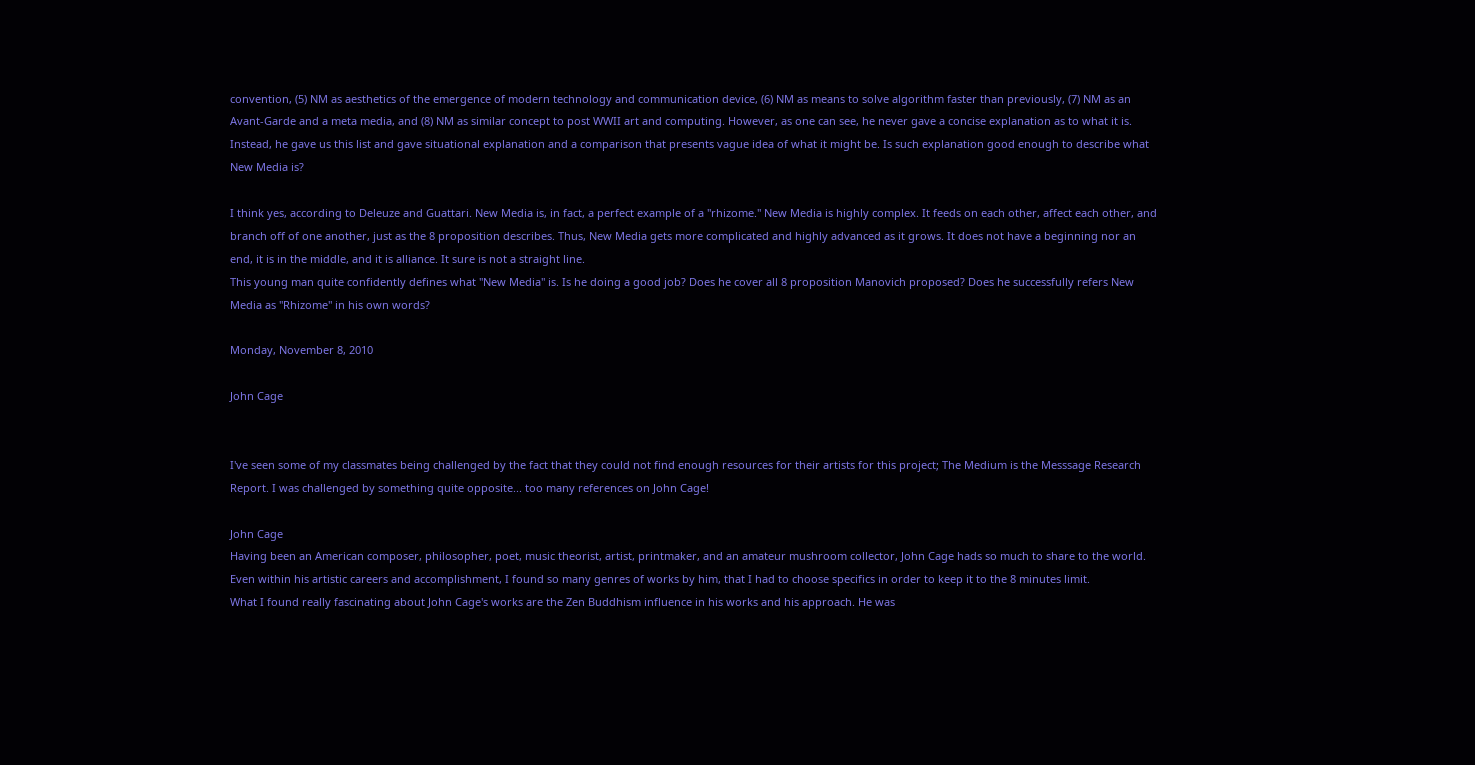convention, (5) NM as aesthetics of the emergence of modern technology and communication device, (6) NM as means to solve algorithm faster than previously, (7) NM as an Avant-Garde and a meta media, and (8) NM as similar concept to post WWII art and computing. However, as one can see, he never gave a concise explanation as to what it is. Instead, he gave us this list and gave situational explanation and a comparison that presents vague idea of what it might be. Is such explanation good enough to describe what New Media is?

I think yes, according to Deleuze and Guattari. New Media is, in fact, a perfect example of a "rhizome." New Media is highly complex. It feeds on each other, affect each other, and branch off of one another, just as the 8 proposition describes. Thus, New Media gets more complicated and highly advanced as it grows. It does not have a beginning nor an end, it is in the middle, and it is alliance. It sure is not a straight line.
This young man quite confidently defines what "New Media" is. Is he doing a good job? Does he cover all 8 proposition Manovich proposed? Does he successfully refers New Media as "Rhizome" in his own words?

Monday, November 8, 2010

John Cage


I've seen some of my classmates being challenged by the fact that they could not find enough resources for their artists for this project; The Medium is the Messsage Research Report. I was challenged by something quite opposite... too many references on John Cage!

John Cage
Having been an American composer, philosopher, poet, music theorist, artist, printmaker, and an amateur mushroom collector, John Cage hads so much to share to the world. Even within his artistic careers and accomplishment, I found so many genres of works by him, that I had to choose specifics in order to keep it to the 8 minutes limit.
What I found really fascinating about John Cage's works are the Zen Buddhism influence in his works and his approach. He was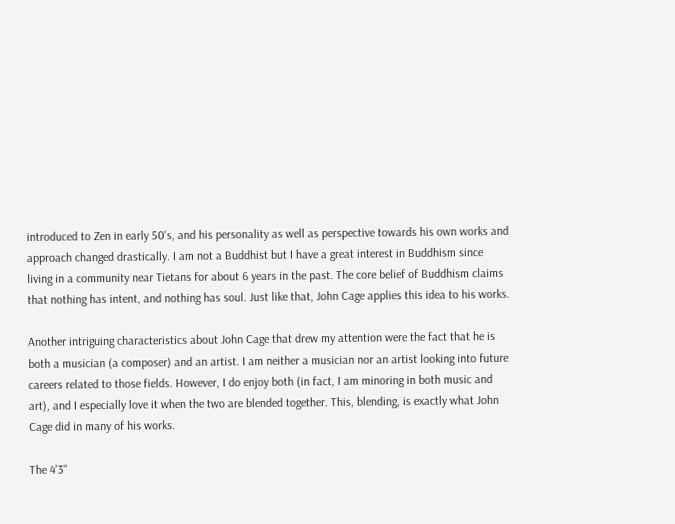introduced to Zen in early 50's, and his personality as well as perspective towards his own works and approach changed drastically. I am not a Buddhist but I have a great interest in Buddhism since living in a community near Tietans for about 6 years in the past. The core belief of Buddhism claims that nothing has intent, and nothing has soul. Just like that, John Cage applies this idea to his works.

Another intriguing characteristics about John Cage that drew my attention were the fact that he is both a musician (a composer) and an artist. I am neither a musician nor an artist looking into future careers related to those fields. However, I do enjoy both (in fact, I am minoring in both music and art), and I especially love it when the two are blended together. This, blending, is exactly what John Cage did in many of his works.

The 4'3''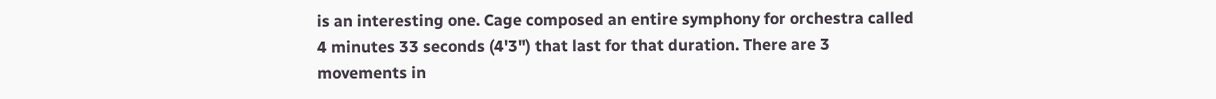is an interesting one. Cage composed an entire symphony for orchestra called 4 minutes 33 seconds (4'3") that last for that duration. There are 3 movements in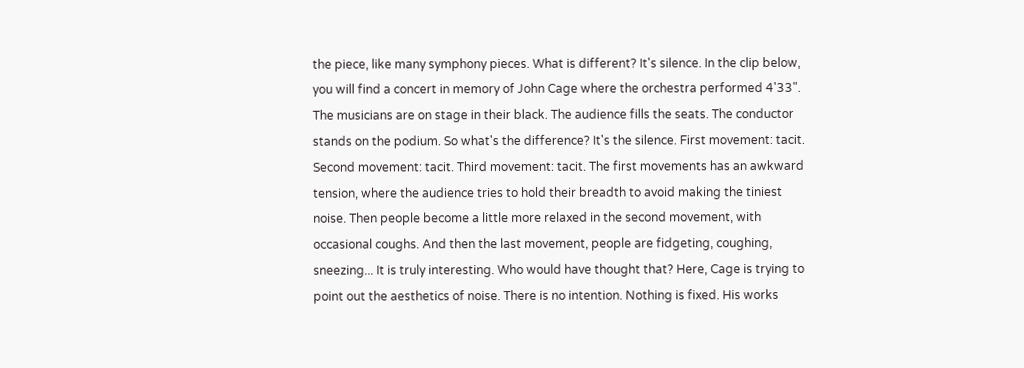the piece, like many symphony pieces. What is different? It's silence. In the clip below, you will find a concert in memory of John Cage where the orchestra performed 4'33". The musicians are on stage in their black. The audience fills the seats. The conductor stands on the podium. So what's the difference? It's the silence. First movement: tacit. Second movement: tacit. Third movement: tacit. The first movements has an awkward tension, where the audience tries to hold their breadth to avoid making the tiniest noise. Then people become a little more relaxed in the second movement, with occasional coughs. And then the last movement, people are fidgeting, coughing, sneezing... It is truly interesting. Who would have thought that? Here, Cage is trying to point out the aesthetics of noise. There is no intention. Nothing is fixed. His works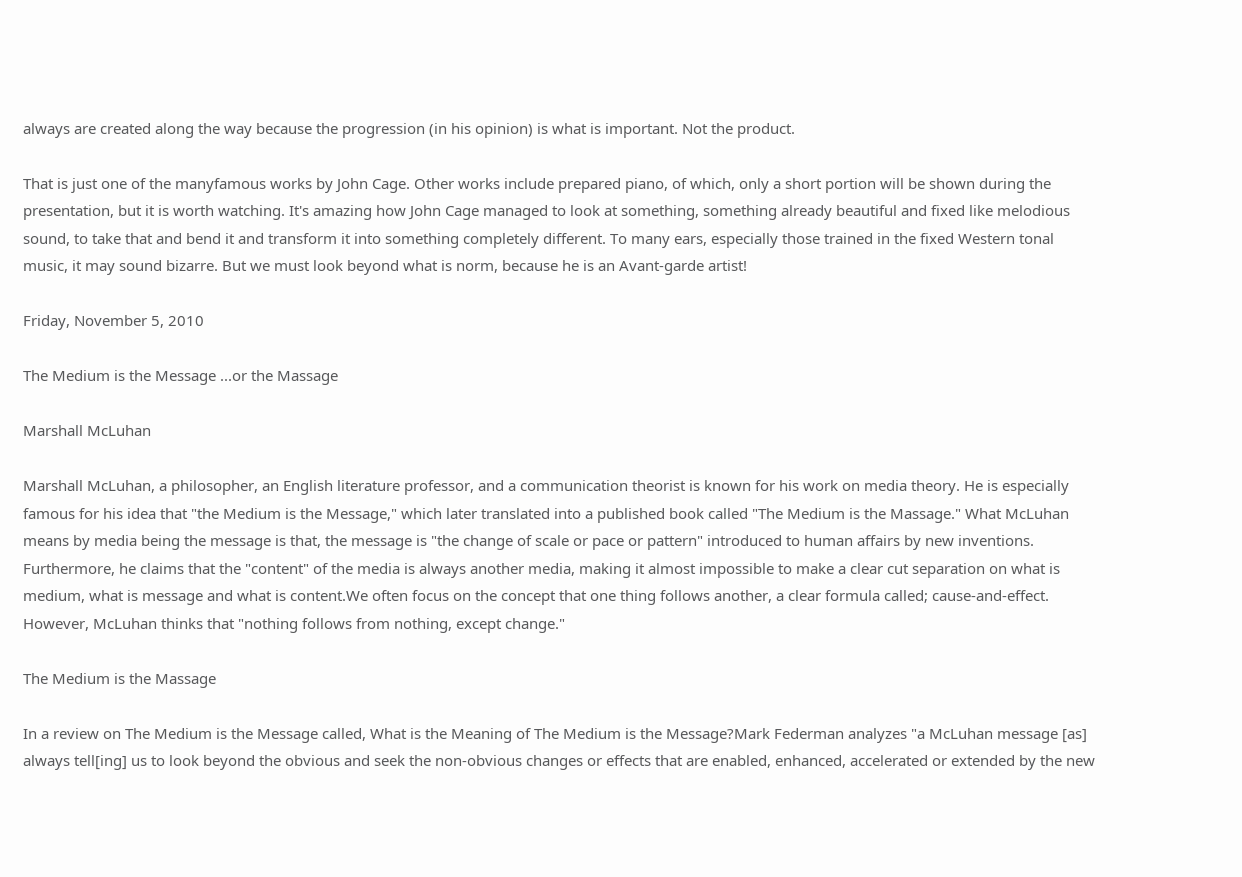always are created along the way because the progression (in his opinion) is what is important. Not the product.

That is just one of the manyfamous works by John Cage. Other works include prepared piano, of which, only a short portion will be shown during the presentation, but it is worth watching. It's amazing how John Cage managed to look at something, something already beautiful and fixed like melodious sound, to take that and bend it and transform it into something completely different. To many ears, especially those trained in the fixed Western tonal music, it may sound bizarre. But we must look beyond what is norm, because he is an Avant-garde artist!

Friday, November 5, 2010

The Medium is the Message ...or the Massage

Marshall McLuhan

Marshall McLuhan, a philosopher, an English literature professor, and a communication theorist is known for his work on media theory. He is especially famous for his idea that "the Medium is the Message," which later translated into a published book called "The Medium is the Massage." What McLuhan means by media being the message is that, the message is "the change of scale or pace or pattern" introduced to human affairs by new inventions. Furthermore, he claims that the "content" of the media is always another media, making it almost impossible to make a clear cut separation on what is medium, what is message and what is content.We often focus on the concept that one thing follows another, a clear formula called; cause-and-effect. However, McLuhan thinks that "nothing follows from nothing, except change."

The Medium is the Massage

In a review on The Medium is the Message called, What is the Meaning of The Medium is the Message?Mark Federman analyzes "a McLuhan message [as] always tell[ing] us to look beyond the obvious and seek the non-obvious changes or effects that are enabled, enhanced, accelerated or extended by the new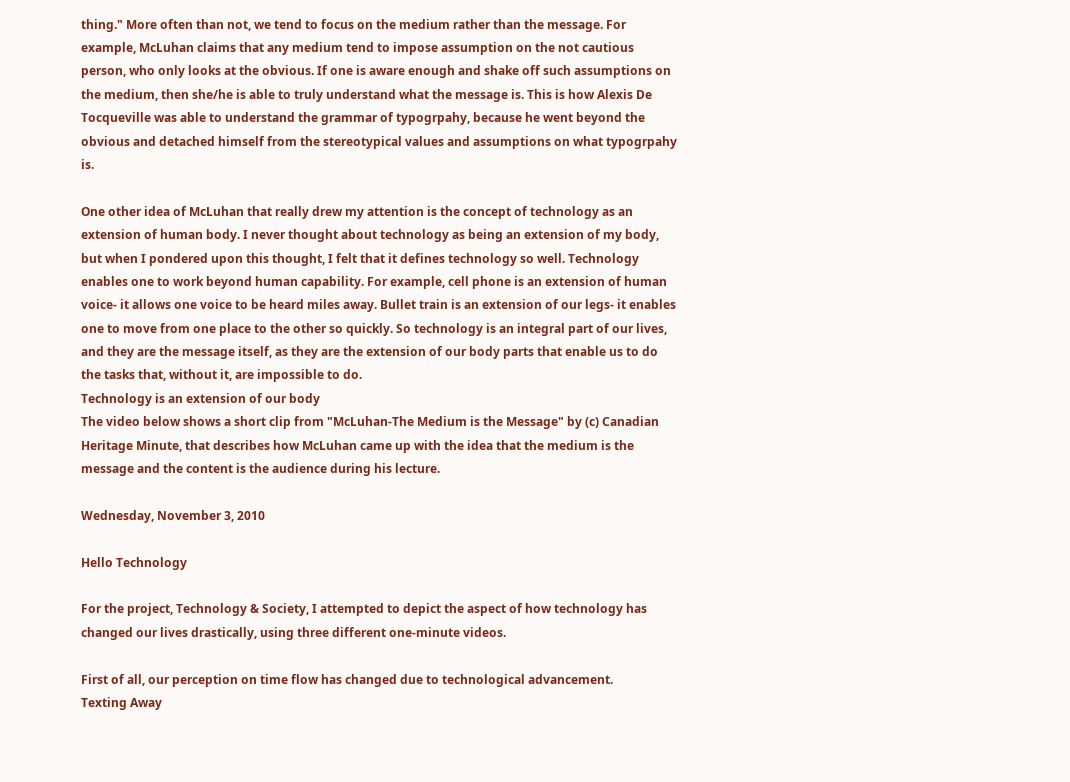thing." More often than not, we tend to focus on the medium rather than the message. For example, McLuhan claims that any medium tend to impose assumption on the not cautious person, who only looks at the obvious. If one is aware enough and shake off such assumptions on the medium, then she/he is able to truly understand what the message is. This is how Alexis De Tocqueville was able to understand the grammar of typogrpahy, because he went beyond the obvious and detached himself from the stereotypical values and assumptions on what typogrpahy is.

One other idea of McLuhan that really drew my attention is the concept of technology as an extension of human body. I never thought about technology as being an extension of my body, but when I pondered upon this thought, I felt that it defines technology so well. Technology enables one to work beyond human capability. For example, cell phone is an extension of human voice- it allows one voice to be heard miles away. Bullet train is an extension of our legs- it enables one to move from one place to the other so quickly. So technology is an integral part of our lives, and they are the message itself, as they are the extension of our body parts that enable us to do the tasks that, without it, are impossible to do.
Technology is an extension of our body
The video below shows a short clip from "McLuhan-The Medium is the Message" by (c) Canadian Heritage Minute, that describes how McLuhan came up with the idea that the medium is the message and the content is the audience during his lecture.

Wednesday, November 3, 2010

Hello Technology

For the project, Technology & Society, I attempted to depict the aspect of how technology has changed our lives drastically, using three different one-minute videos.

First of all, our perception on time flow has changed due to technological advancement.
Texting Away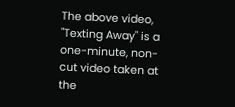The above video, "Texting Away" is a one-minute, non-cut video taken at the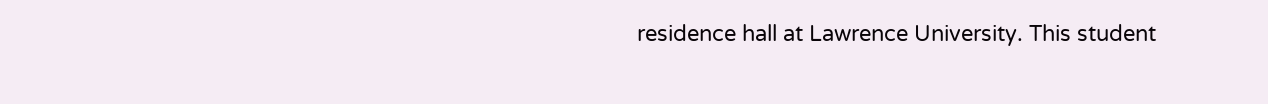residence hall at Lawrence University. This student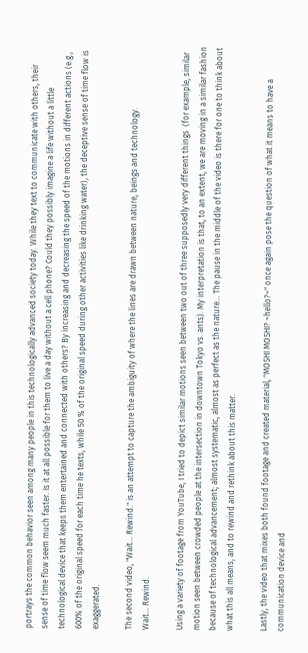portrays the common behavior seen among many people in this technologically advanced society today. While they text to communicate with others, their sense of time flow seem much faster. Is it at all possible for them to live a day without a cell phone? Could they possibly imagine a life without a little technological device that keeps them entertained and connected with others? By increasing and decreasing the speed of the motions in different actions (e.g., 600% of the original speed for each time he texts, while 50 % of the original speed during other activities like drinking water), the deceptive sense of time flow is exaggerated.

The second video, "Wait... Rewind." is an attempt to capture the ambiguity of where the lines are drawn between nature, beings and technology.
Wait... Rewind.

Using a variety of footage from YouTube, I tried to depict similar motions seen between two out of three supposedly very different things  (for example, similar motion seen between crowded people at the intersection in downtown Tokyo vs. ants). My interpretation is that, to an extent, we are moving in a similar fashion because of technological advancement; almost systematic, almost as perfect as the nature... The pause in the middle of the video is there for one to think about what this all means, and to rewind and rethink about this matter.

Lastly, the video that mixes both found footage and created material, "MOSHI MOSHI? ~hello?~" once again pose the question of what it means to have a communication device and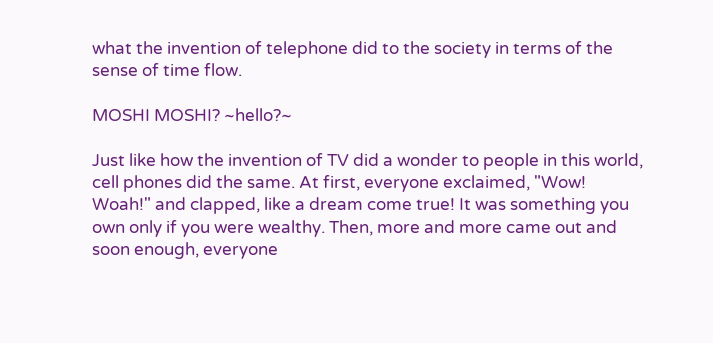what the invention of telephone did to the society in terms of the sense of time flow.

MOSHI MOSHI? ~hello?~

Just like how the invention of TV did a wonder to people in this world, cell phones did the same. At first, everyone exclaimed, "Wow! Woah!" and clapped, like a dream come true! It was something you own only if you were wealthy. Then, more and more came out and soon enough, everyone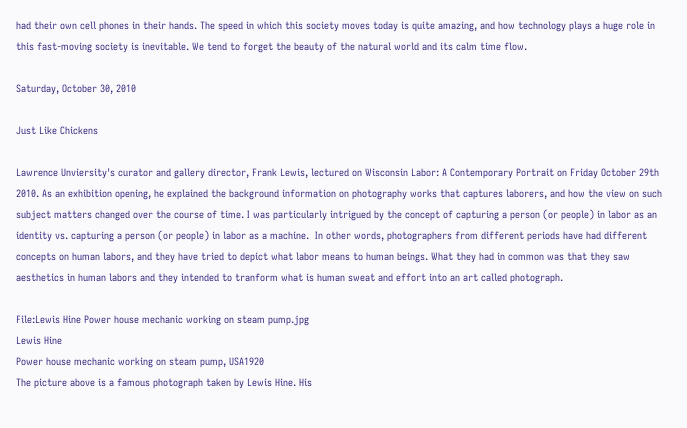had their own cell phones in their hands. The speed in which this society moves today is quite amazing, and how technology plays a huge role in this fast-moving society is inevitable. We tend to forget the beauty of the natural world and its calm time flow.

Saturday, October 30, 2010

Just Like Chickens

Lawrence Unviersity's curator and gallery director, Frank Lewis, lectured on Wisconsin Labor: A Contemporary Portrait on Friday October 29th 2010. As an exhibition opening, he explained the background information on photography works that captures laborers, and how the view on such subject matters changed over the course of time. I was particularly intrigued by the concept of capturing a person (or people) in labor as an identity vs. capturing a person (or people) in labor as a machine.  In other words, photographers from different periods have had different concepts on human labors, and they have tried to depict what labor means to human beings. What they had in common was that they saw aesthetics in human labors and they intended to tranform what is human sweat and effort into an art called photograph.

File:Lewis Hine Power house mechanic working on steam pump.jpg
Lewis Hine
Power house mechanic working on steam pump, USA1920
The picture above is a famous photograph taken by Lewis Hine. His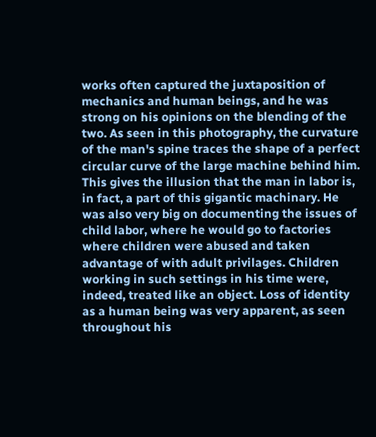works often captured the juxtaposition of mechanics and human beings, and he was strong on his opinions on the blending of the two. As seen in this photography, the curvature of the man's spine traces the shape of a perfect circular curve of the large machine behind him. This gives the illusion that the man in labor is, in fact, a part of this gigantic machinary. He was also very big on documenting the issues of child labor, where he would go to factories where children were abused and taken advantage of with adult privilages. Children working in such settings in his time were, indeed, treated like an object. Loss of identity as a human being was very apparent, as seen throughout his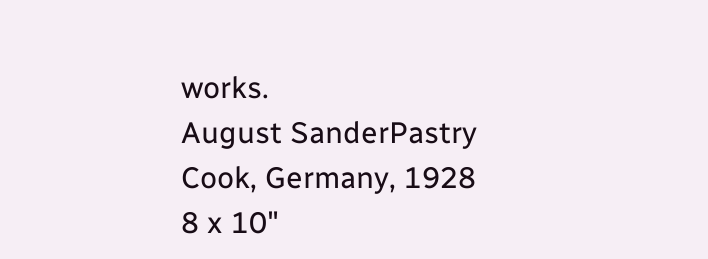works.
August SanderPastry Cook, Germany, 1928
8 x 10"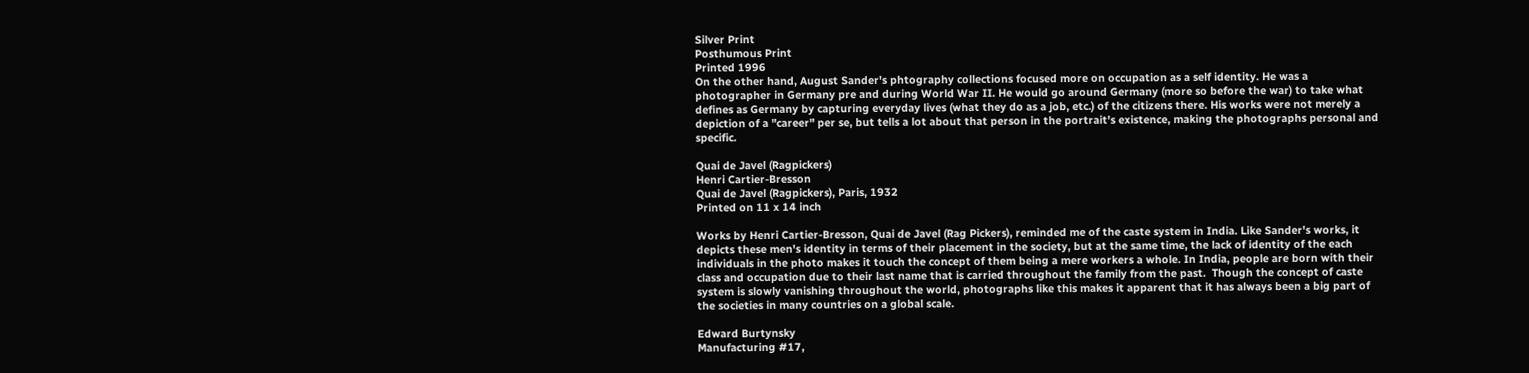Silver Print
Posthumous Print
Printed 1996
On the other hand, August Sander's phtography collections focused more on occupation as a self identity. He was a photographer in Germany pre and during World War II. He would go around Germany (more so before the war) to take what defines as Germany by capturing everyday lives (what they do as a job, etc.) of the citizens there. His works were not merely a depiction of a "career" per se, but tells a lot about that person in the portrait's existence, making the photographs personal and specific.

Quai de Javel (Ragpickers)
Henri Cartier-Bresson
Quai de Javel (Ragpickers), Paris, 1932
Printed on 11 x 14 inch

Works by Henri Cartier-Bresson, Quai de Javel (Rag Pickers), reminded me of the caste system in India. Like Sander's works, it depicts these men's identity in terms of their placement in the society, but at the same time, the lack of identity of the each individuals in the photo makes it touch the concept of them being a mere workers a whole. In India, people are born with their class and occupation due to their last name that is carried throughout the family from the past.  Though the concept of caste system is slowly vanishing throughout the world, photographs like this makes it apparent that it has always been a big part of the societies in many countries on a global scale.

Edward Burtynsky
Manufacturing #17,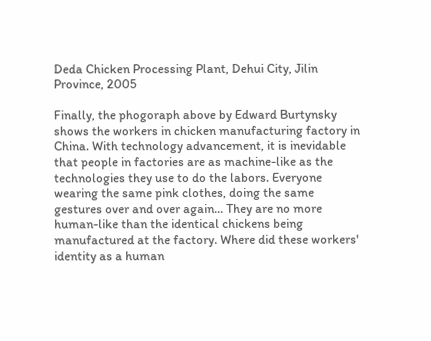Deda Chicken Processing Plant, Dehui City, Jilin Province, 2005

Finally, the phogoraph above by Edward Burtynsky shows the workers in chicken manufacturing factory in China. With technology advancement, it is inevidable that people in factories are as machine-like as the technologies they use to do the labors. Everyone wearing the same pink clothes, doing the same gestures over and over again... They are no more human-like than the identical chickens being manufactured at the factory. Where did these workers' identity as a human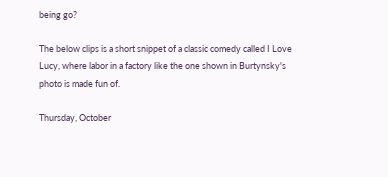being go?

The below clips is a short snippet of a classic comedy called I Love Lucy, where labor in a factory like the one shown in Burtynsky's photo is made fun of.

Thursday, October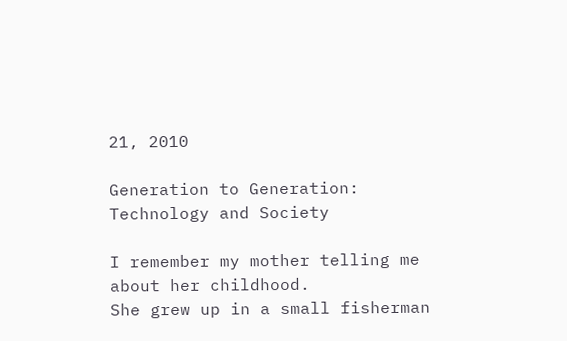21, 2010

Generation to Generation: Technology and Society

I remember my mother telling me about her childhood.
She grew up in a small fisherman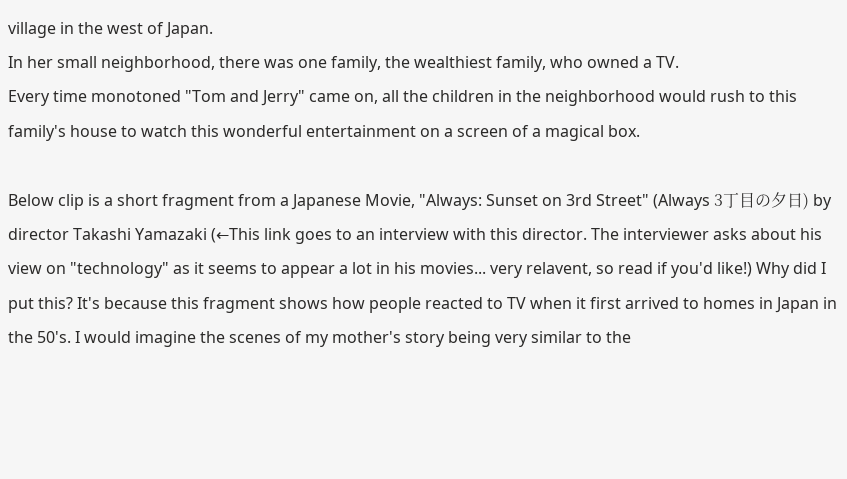village in the west of Japan.
In her small neighborhood, there was one family, the wealthiest family, who owned a TV.
Every time monotoned "Tom and Jerry" came on, all the children in the neighborhood would rush to this family's house to watch this wonderful entertainment on a screen of a magical box.

Below clip is a short fragment from a Japanese Movie, "Always: Sunset on 3rd Street" (Always 3丁目の夕日) by director Takashi Yamazaki (←This link goes to an interview with this director. The interviewer asks about his view on "technology" as it seems to appear a lot in his movies... very relavent, so read if you'd like!) Why did I put this? It's because this fragment shows how people reacted to TV when it first arrived to homes in Japan in the 50's. I would imagine the scenes of my mother's story being very similar to the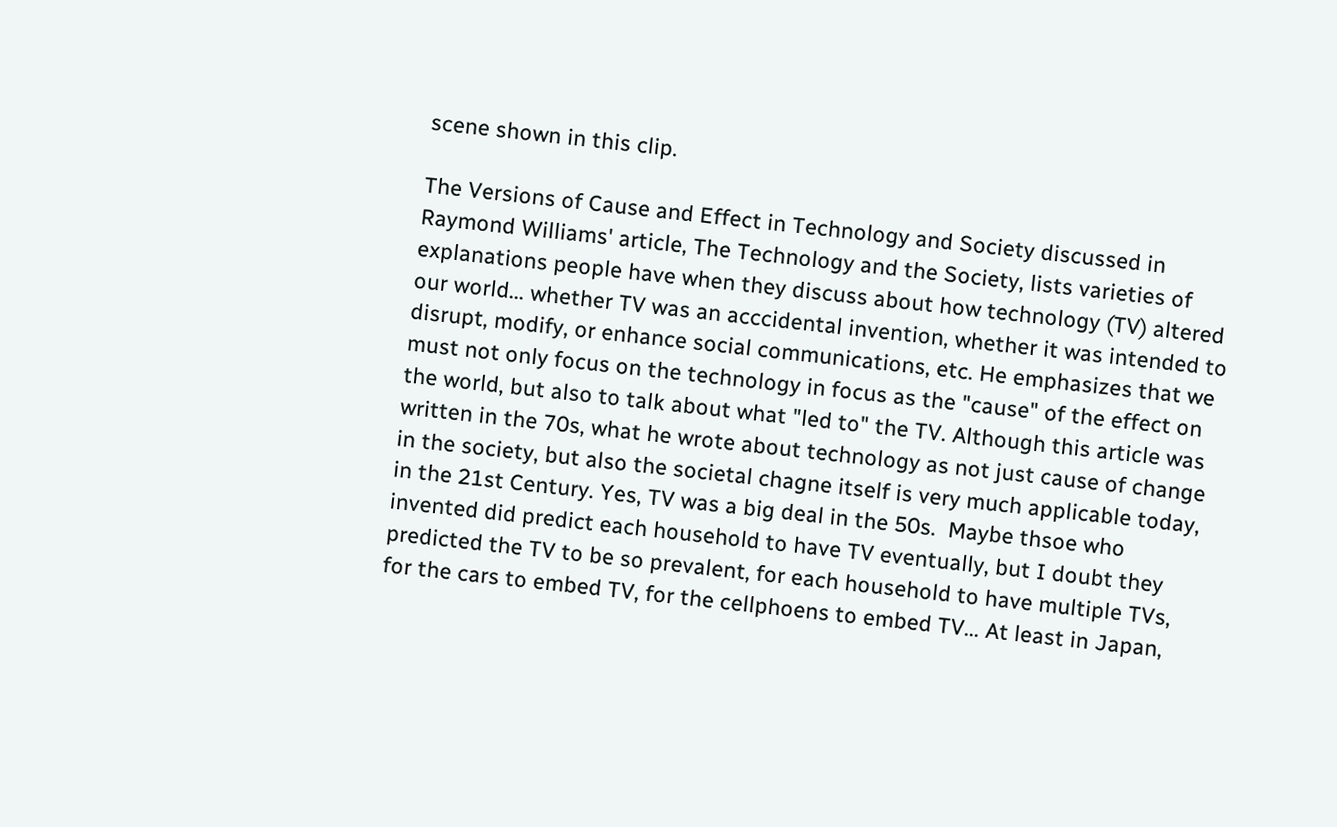scene shown in this clip.

The Versions of Cause and Effect in Technology and Society discussed in Raymond Williams' article, The Technology and the Society, lists varieties of explanations people have when they discuss about how technology (TV) altered our world... whether TV was an acccidental invention, whether it was intended to disrupt, modify, or enhance social communications, etc. He emphasizes that we must not only focus on the technology in focus as the "cause" of the effect on the world, but also to talk about what "led to" the TV. Although this article was written in the 70s, what he wrote about technology as not just cause of change in the society, but also the societal chagne itself is very much applicable today, in the 21st Century. Yes, TV was a big deal in the 50s.  Maybe thsoe who invented did predict each household to have TV eventually, but I doubt they predicted the TV to be so prevalent, for each household to have multiple TVs, for the cars to embed TV, for the cellphoens to embed TV... At least in Japan,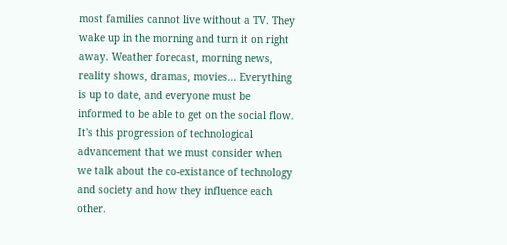most families cannot live without a TV. They wake up in the morning and turn it on right away. Weather forecast, morning news, reality shows, dramas, movies... Everything is up to date, and everyone must be informed to be able to get on the social flow.  It's this progression of technological advancement that we must consider when we talk about the co-existance of technology and society and how they influence each other.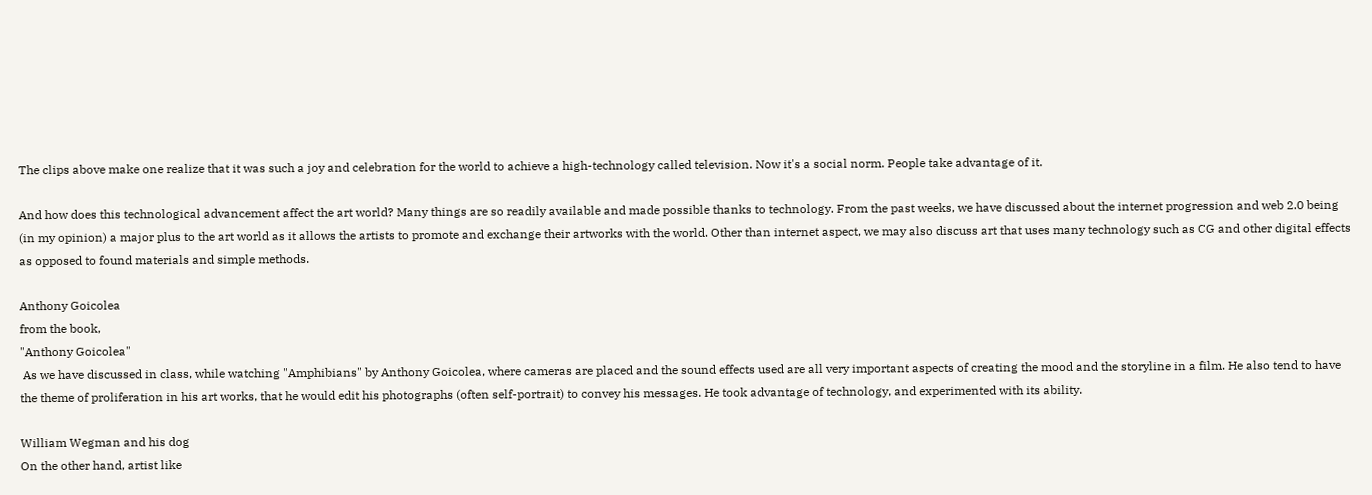The clips above make one realize that it was such a joy and celebration for the world to achieve a high-technology called television. Now it's a social norm. People take advantage of it.

And how does this technological advancement affect the art world? Many things are so readily available and made possible thanks to technology. From the past weeks, we have discussed about the internet progression and web 2.0 being (in my opinion) a major plus to the art world as it allows the artists to promote and exchange their artworks with the world. Other than internet aspect, we may also discuss art that uses many technology such as CG and other digital effects as opposed to found materials and simple methods.

Anthony Goicolea
from the book,
"Anthony Goicolea"
 As we have discussed in class, while watching "Amphibians" by Anthony Goicolea, where cameras are placed and the sound effects used are all very important aspects of creating the mood and the storyline in a film. He also tend to have the theme of proliferation in his art works, that he would edit his photographs (often self-portrait) to convey his messages. He took advantage of technology, and experimented with its ability.

William Wegman and his dog
On the other hand, artist like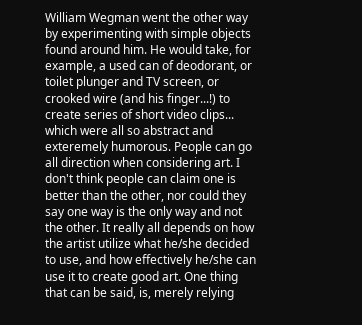William Wegman went the other way by experimenting with simple objects found around him. He would take, for example, a used can of deodorant, or toilet plunger and TV screen, or crooked wire (and his finger...!) to create series of short video clips... which were all so abstract and exteremely humorous. People can go all direction when considering art. I don't think people can claim one is better than the other, nor could they say one way is the only way and not the other. It really all depends on how the artist utilize what he/she decided to use, and how effectively he/she can use it to create good art. One thing that can be said, is, merely relying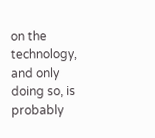on the technology, and only doing so, is probably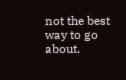not the best way to go about.